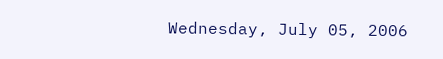Wednesday, July 05, 2006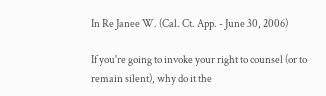In Re Janee W. (Cal. Ct. App. - June 30, 2006)

If you're going to invoke your right to counsel (or to remain silent), why do it the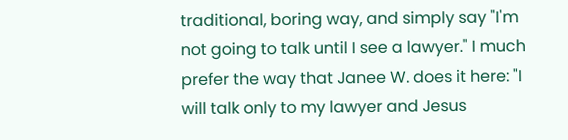traditional, boring way, and simply say "I'm not going to talk until I see a lawyer." I much prefer the way that Janee W. does it here: "I will talk only to my lawyer and Jesus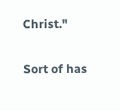Christ."

Sort of has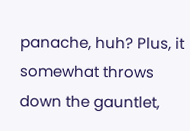panache, huh? Plus, it somewhat throws down the gauntlet,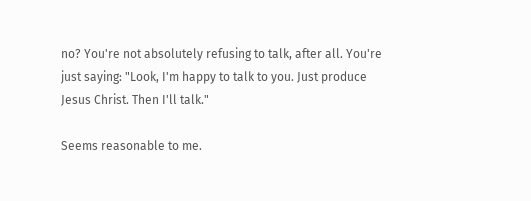no? You're not absolutely refusing to talk, after all. You're just saying: "Look, I'm happy to talk to you. Just produce Jesus Christ. Then I'll talk."

Seems reasonable to me.